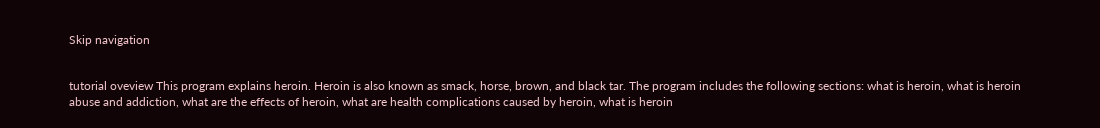Skip navigation


tutorial oveview This program explains heroin. Heroin is also known as smack, horse, brown, and black tar. The program includes the following sections: what is heroin, what is heroin abuse and addiction, what are the effects of heroin, what are health complications caused by heroin, what is heroin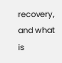recovery, and what is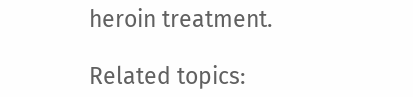heroin treatment.

Related topics: